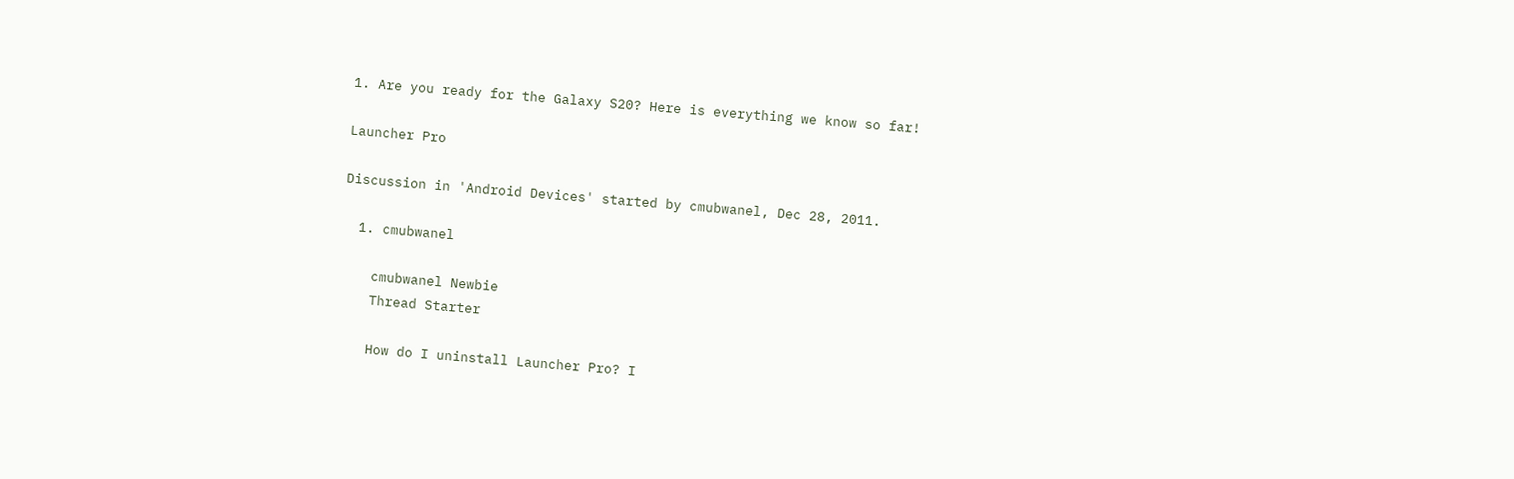1. Are you ready for the Galaxy S20? Here is everything we know so far!

Launcher Pro

Discussion in 'Android Devices' started by cmubwanel, Dec 28, 2011.

  1. cmubwanel

    cmubwanel Newbie
    Thread Starter

    How do I uninstall Launcher Pro? I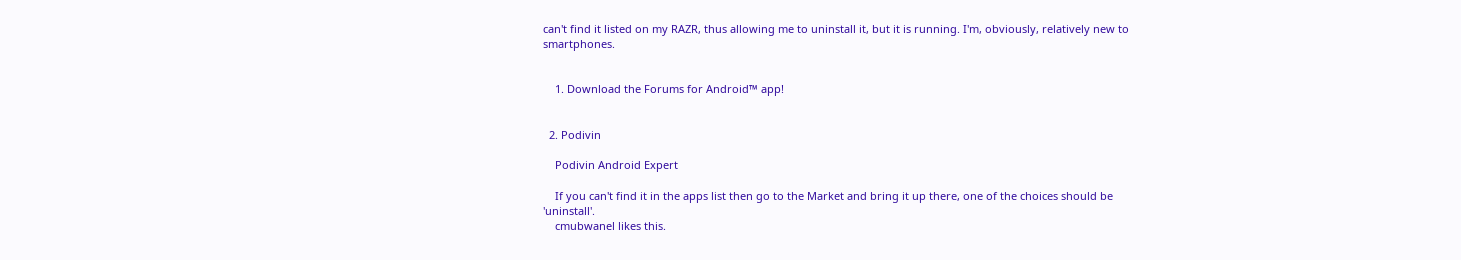can't find it listed on my RAZR, thus allowing me to uninstall it, but it is running. I'm, obviously, relatively new to smartphones.


    1. Download the Forums for Android™ app!


  2. Podivin

    Podivin Android Expert

    If you can't find it in the apps list then go to the Market and bring it up there, one of the choices should be 'uninstall'.
    cmubwanel likes this.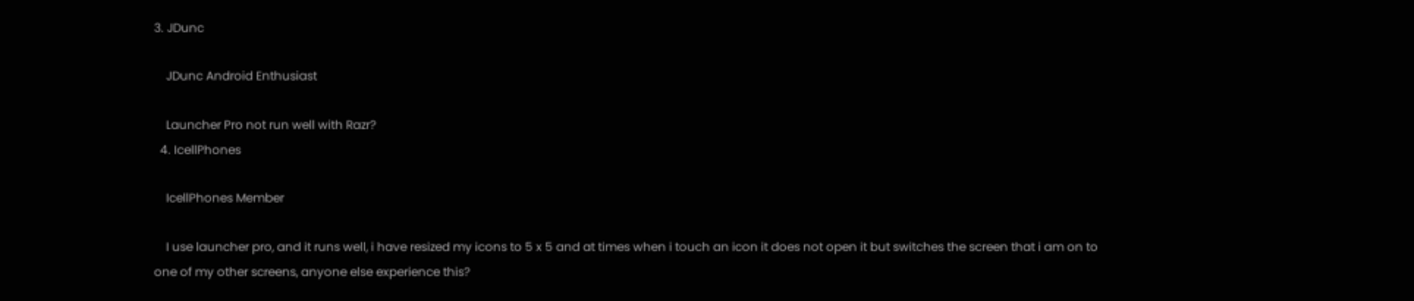3. JDunc

    JDunc Android Enthusiast

    Launcher Pro not run well with Razr?
  4. IcellPhones

    IcellPhones Member

    I use launcher pro, and it runs well, i have resized my icons to 5 x 5 and at times when i touch an icon it does not open it but switches the screen that i am on to one of my other screens, anyone else experience this?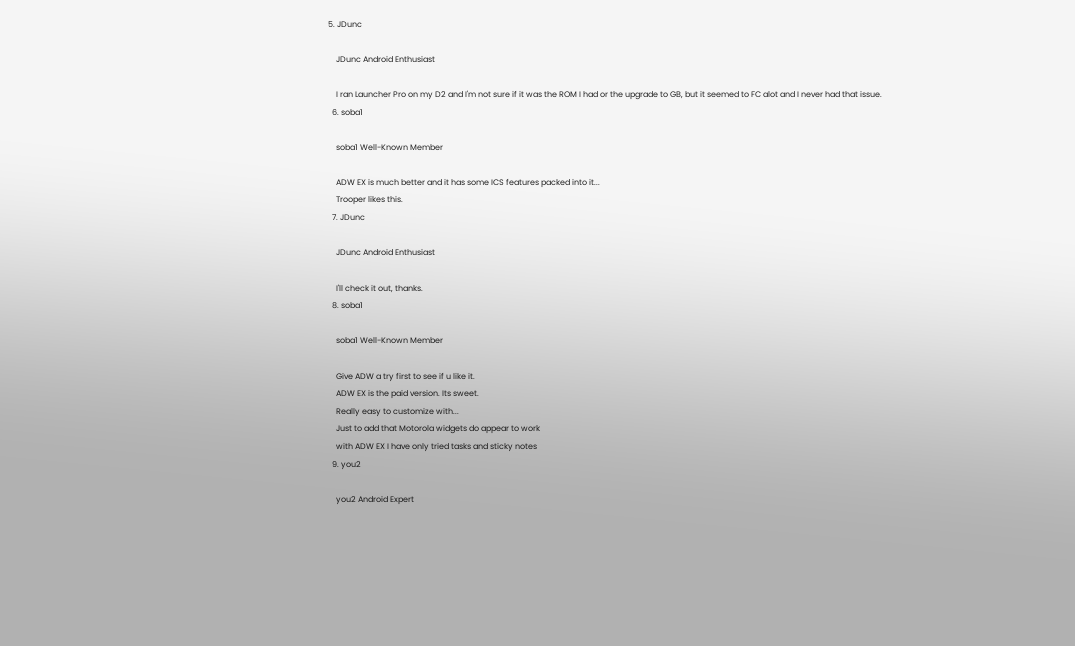5. JDunc

    JDunc Android Enthusiast

    I ran Launcher Pro on my D2 and I'm not sure if it was the ROM I had or the upgrade to GB, but it seemed to FC alot and I never had that issue.
  6. soba1

    soba1 Well-Known Member

    ADW EX is much better and it has some ICS features packed into it...
    Trooper likes this.
  7. JDunc

    JDunc Android Enthusiast

    I'll check it out, thanks.
  8. soba1

    soba1 Well-Known Member

    Give ADW a try first to see if u like it.
    ADW EX is the paid version. Its sweet.
    Really easy to customize with...
    Just to add that Motorola widgets do appear to work
    with ADW EX I have only tried tasks and sticky notes
  9. you2

    you2 Android Expert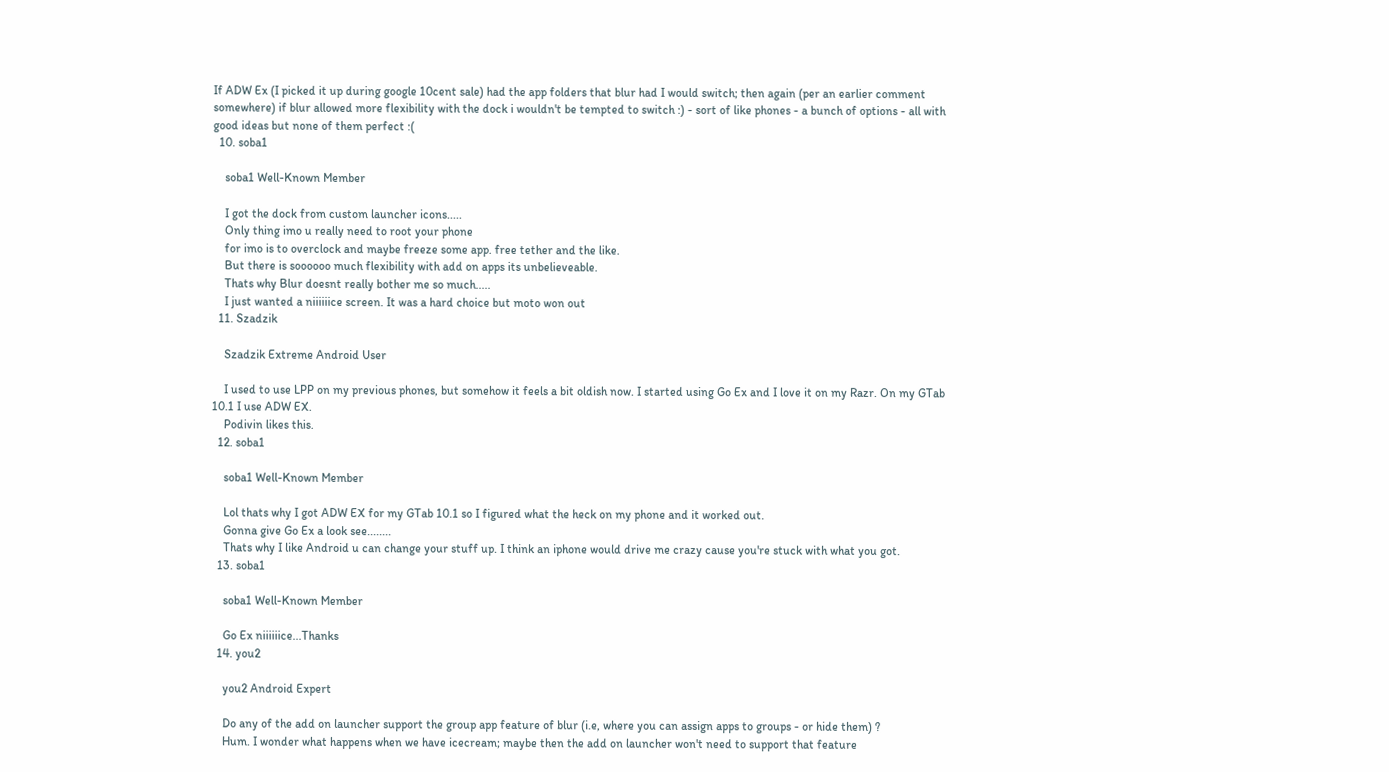If ADW Ex (I picked it up during google 10cent sale) had the app folders that blur had I would switch; then again (per an earlier comment somewhere) if blur allowed more flexibility with the dock i wouldn't be tempted to switch :) - sort of like phones - a bunch of options - all with good ideas but none of them perfect :(
  10. soba1

    soba1 Well-Known Member

    I got the dock from custom launcher icons.....
    Only thing imo u really need to root your phone
    for imo is to overclock and maybe freeze some app. free tether and the like.
    But there is soooooo much flexibility with add on apps its unbelieveable.
    Thats why Blur doesnt really bother me so much.....
    I just wanted a niiiiiice screen. It was a hard choice but moto won out
  11. Szadzik

    Szadzik Extreme Android User

    I used to use LPP on my previous phones, but somehow it feels a bit oldish now. I started using Go Ex and I love it on my Razr. On my GTab 10.1 I use ADW EX.
    Podivin likes this.
  12. soba1

    soba1 Well-Known Member

    Lol thats why I got ADW EX for my GTab 10.1 so I figured what the heck on my phone and it worked out.
    Gonna give Go Ex a look see........
    Thats why I like Android u can change your stuff up. I think an iphone would drive me crazy cause you're stuck with what you got.
  13. soba1

    soba1 Well-Known Member

    Go Ex niiiiiice...Thanks
  14. you2

    you2 Android Expert

    Do any of the add on launcher support the group app feature of blur (i.e, where you can assign apps to groups - or hide them) ?
    Hum. I wonder what happens when we have icecream; maybe then the add on launcher won't need to support that feature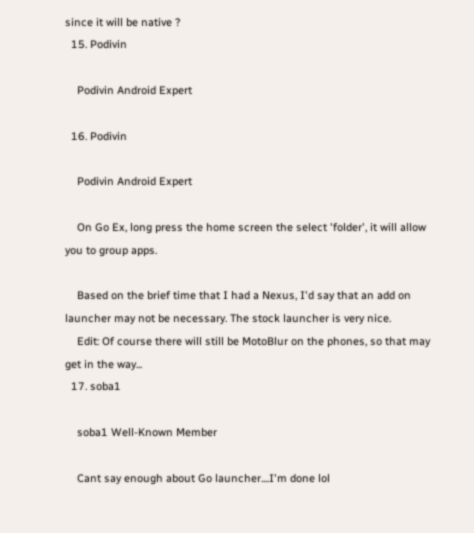since it will be native ?
  15. Podivin

    Podivin Android Expert

  16. Podivin

    Podivin Android Expert

    On Go Ex, long press the home screen the select 'folder', it will allow you to group apps.

    Based on the brief time that I had a Nexus, I'd say that an add on launcher may not be necessary. The stock launcher is very nice.
    Edit: Of course there will still be MotoBlur on the phones, so that may get in the way...
  17. soba1

    soba1 Well-Known Member

    Cant say enough about Go launcher....I'm done lol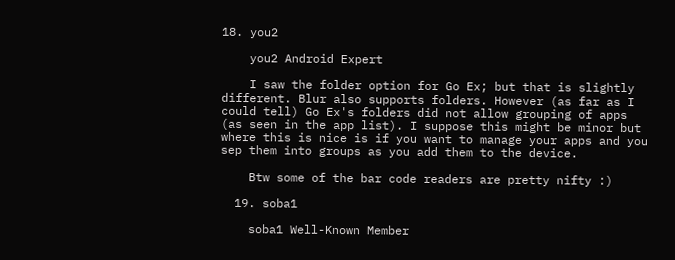18. you2

    you2 Android Expert

    I saw the folder option for Go Ex; but that is slightly different. Blur also supports folders. However (as far as I could tell) Go Ex's folders did not allow grouping of apps (as seen in the app list). I suppose this might be minor but where this is nice is if you want to manage your apps and you sep them into groups as you add them to the device.

    Btw some of the bar code readers are pretty nifty :)

  19. soba1

    soba1 Well-Known Member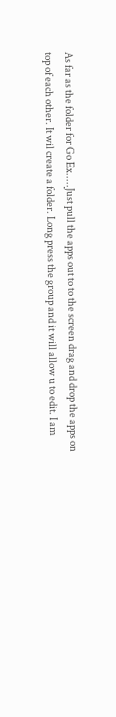As far as the folder for Go Ex.....Just pull the apps out to to the screen drag and drop the apps on top of each other. It wil create a folder. Long press the group and it will allow u to edit. I am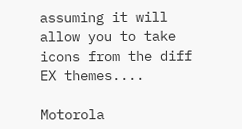assuming it will allow you to take icons from the diff EX themes....

Motorola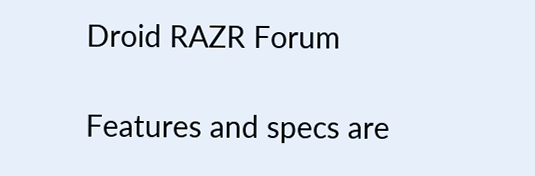Droid RAZR Forum

Features and specs are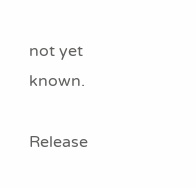not yet known.

Release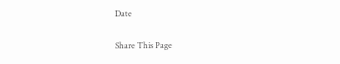Date

Share This Page